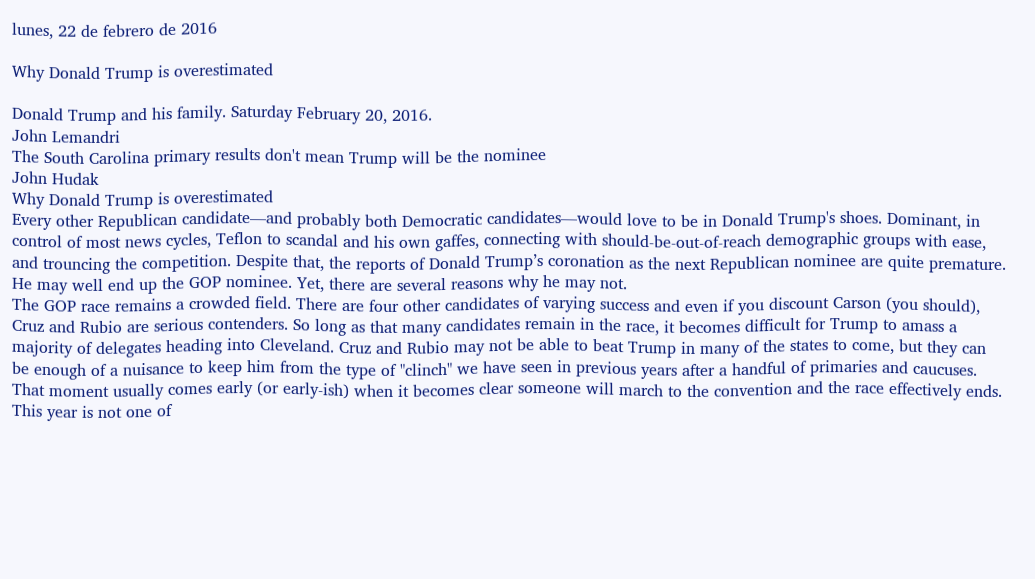lunes, 22 de febrero de 2016

Why Donald Trump is overestimated

Donald Trump and his family. Saturday February 20, 2016.
John Lemandri
The South Carolina primary results don't mean Trump will be the nominee
John Hudak
Why Donald Trump is overestimated
Every other Republican candidate—and probably both Democratic candidates—would love to be in Donald Trump's shoes. Dominant, in control of most news cycles, Teflon to scandal and his own gaffes, connecting with should-be-out-of-reach demographic groups with ease, and trouncing the competition. Despite that, the reports of Donald Trump’s coronation as the next Republican nominee are quite premature. He may well end up the GOP nominee. Yet, there are several reasons why he may not.
The GOP race remains a crowded field. There are four other candidates of varying success and even if you discount Carson (you should), Cruz and Rubio are serious contenders. So long as that many candidates remain in the race, it becomes difficult for Trump to amass a majority of delegates heading into Cleveland. Cruz and Rubio may not be able to beat Trump in many of the states to come, but they can be enough of a nuisance to keep him from the type of "clinch" we have seen in previous years after a handful of primaries and caucuses. That moment usually comes early (or early-ish) when it becomes clear someone will march to the convention and the race effectively ends. This year is not one of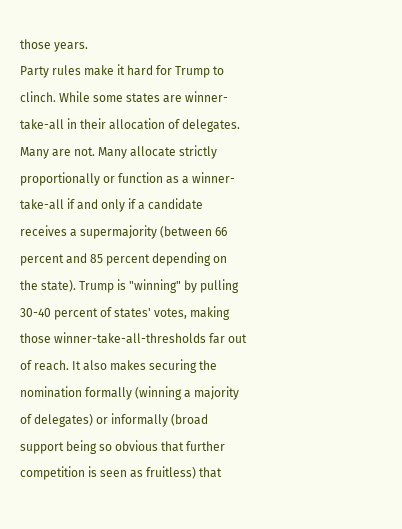those years.
Party rules make it hard for Trump to clinch. While some states are winner-take-all in their allocation of delegates. Many are not. Many allocate strictly proportionally or function as a winner-take-all if and only if a candidate receives a supermajority (between 66 percent and 85 percent depending on the state). Trump is "winning" by pulling 30-40 percent of states' votes, making those winner-take-all-thresholds far out of reach. It also makes securing the nomination formally (winning a majority of delegates) or informally (broad support being so obvious that further competition is seen as fruitless) that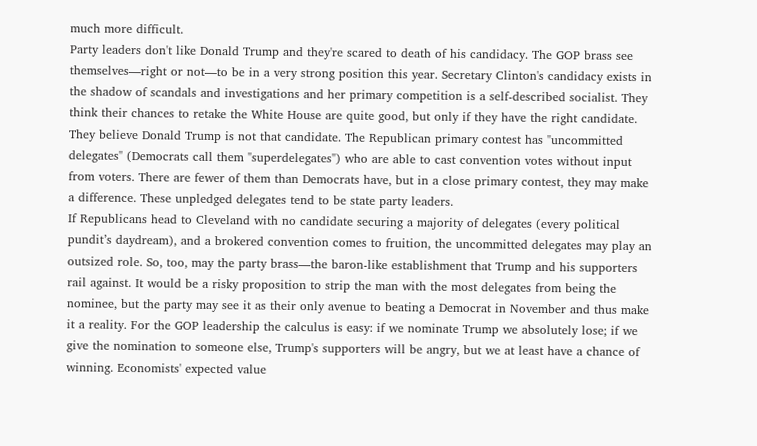much more difficult.
Party leaders don't like Donald Trump and they're scared to death of his candidacy. The GOP brass see themselves—right or not—to be in a very strong position this year. Secretary Clinton's candidacy exists in the shadow of scandals and investigations and her primary competition is a self-described socialist. They think their chances to retake the White House are quite good, but only if they have the right candidate. They believe Donald Trump is not that candidate. The Republican primary contest has "uncommitted delegates" (Democrats call them "superdelegates") who are able to cast convention votes without input from voters. There are fewer of them than Democrats have, but in a close primary contest, they may make a difference. These unpledged delegates tend to be state party leaders.
If Republicans head to Cleveland with no candidate securing a majority of delegates (every political pundit’s daydream), and a brokered convention comes to fruition, the uncommitted delegates may play an outsized role. So, too, may the party brass—the baron-like establishment that Trump and his supporters rail against. It would be a risky proposition to strip the man with the most delegates from being the nominee, but the party may see it as their only avenue to beating a Democrat in November and thus make it a reality. For the GOP leadership the calculus is easy: if we nominate Trump we absolutely lose; if we give the nomination to someone else, Trump's supporters will be angry, but we at least have a chance of winning. Economists' expected value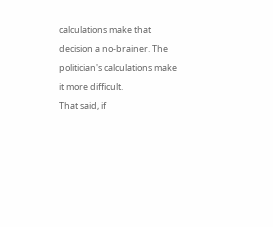calculations make that decision a no-brainer. The politician's calculations make it more difficult.
That said, if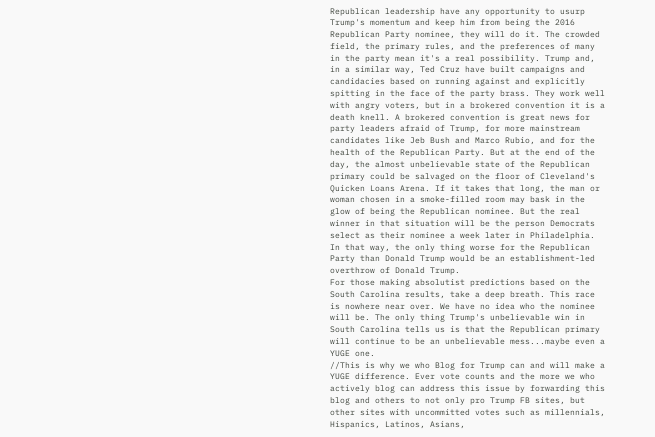Republican leadership have any opportunity to usurp Trump's momentum and keep him from being the 2016 Republican Party nominee, they will do it. The crowded field, the primary rules, and the preferences of many in the party mean it's a real possibility. Trump and, in a similar way, Ted Cruz have built campaigns and candidacies based on running against and explicitly spitting in the face of the party brass. They work well with angry voters, but in a brokered convention it is a death knell. A brokered convention is great news for party leaders afraid of Trump, for more mainstream candidates like Jeb Bush and Marco Rubio, and for the health of the Republican Party. But at the end of the day, the almost unbelievable state of the Republican primary could be salvaged on the floor of Cleveland's Quicken Loans Arena. If it takes that long, the man or woman chosen in a smoke-filled room may bask in the glow of being the Republican nominee. But the real winner in that situation will be the person Democrats select as their nominee a week later in Philadelphia. In that way, the only thing worse for the Republican Party than Donald Trump would be an establishment-led overthrow of Donald Trump.
For those making absolutist predictions based on the South Carolina results, take a deep breath. This race is nowhere near over. We have no idea who the nominee will be. The only thing Trump's unbelievable win in South Carolina tells us is that the Republican primary will continue to be an unbelievable mess...maybe even a YUGE one.
//This is why we who Blog for Trump can and will make a YUGE difference. Ever vote counts and the more we who actively blog can address this issue by forwarding this blog and others to not only pro Trump FB sites, but other sites with uncommitted votes such as millennials, Hispanics, Latinos, Asians,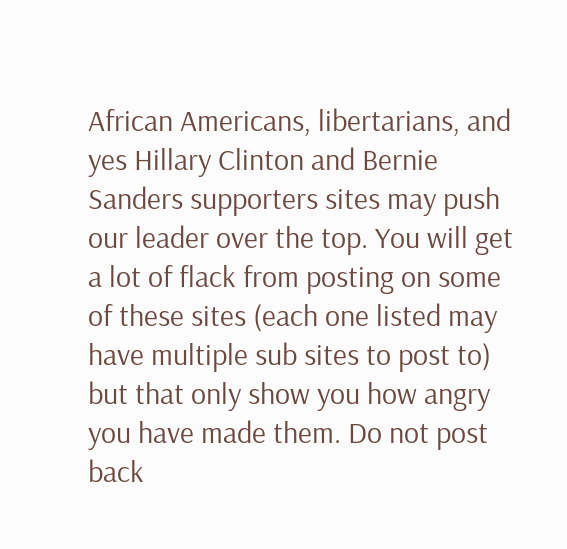African Americans, libertarians, and yes Hillary Clinton and Bernie Sanders supporters sites may push our leader over the top. You will get a lot of flack from posting on some of these sites (each one listed may have multiple sub sites to post to) but that only show you how angry you have made them. Do not post back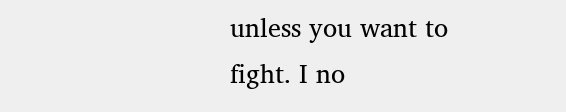unless you want to fight. I no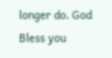longer do. God Bless you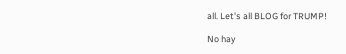all. Let's all BLOG for TRUMP!

No hay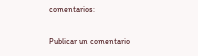comentarios:

Publicar un comentario